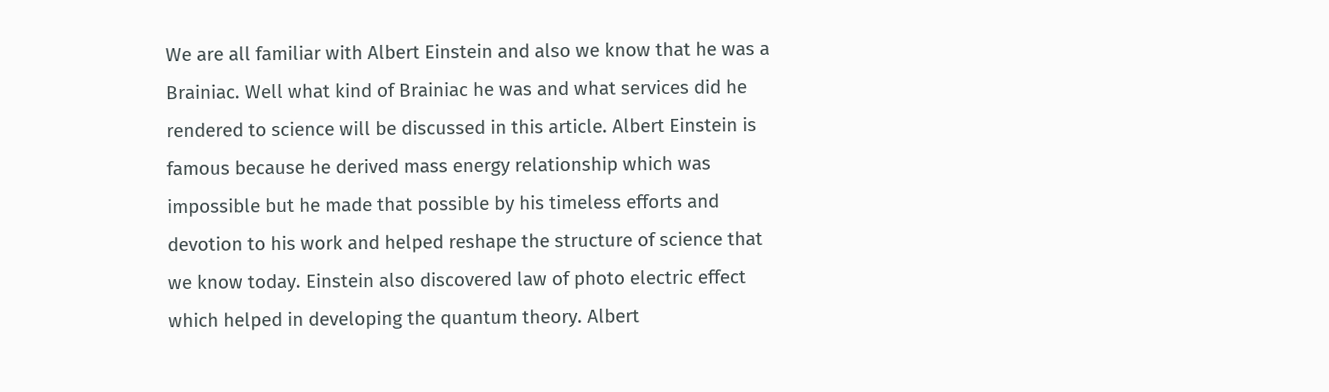We are all familiar with Albert Einstein and also we know that he was a Brainiac. Well what kind of Brainiac he was and what services did he rendered to science will be discussed in this article. Albert Einstein is famous because he derived mass energy relationship which was impossible but he made that possible by his timeless efforts and devotion to his work and helped reshape the structure of science that we know today. Einstein also discovered law of photo electric effect which helped in developing the quantum theory. Albert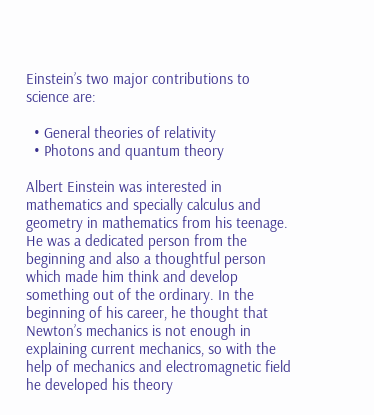Einstein’s two major contributions to science are:

  • General theories of relativity
  • Photons and quantum theory

Albert Einstein was interested in mathematics and specially calculus and geometry in mathematics from his teenage. He was a dedicated person from the beginning and also a thoughtful person which made him think and develop something out of the ordinary. In the beginning of his career, he thought that Newton’s mechanics is not enough in explaining current mechanics, so with the help of mechanics and electromagnetic field he developed his theory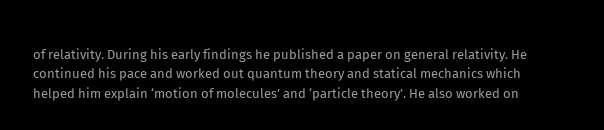of relativity. During his early findings he published a paper on general relativity. He continued his pace and worked out quantum theory and statical mechanics which helped him explain ‘motion of molecules’ and ‘particle theory’. He also worked on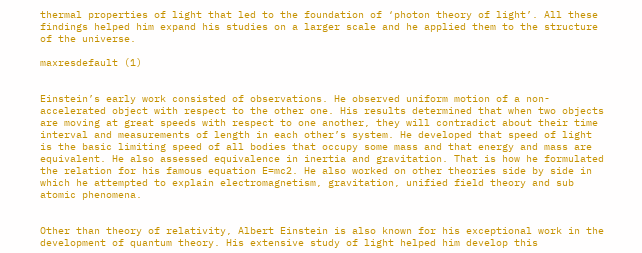thermal properties of light that led to the foundation of ‘photon theory of light’. All these findings helped him expand his studies on a larger scale and he applied them to the structure of the universe.

maxresdefault (1)


Einstein’s early work consisted of observations. He observed uniform motion of a non-accelerated object with respect to the other one. His results determined that when two objects are moving at great speeds with respect to one another, they will contradict about their time interval and measurements of length in each other’s system. He developed that speed of light is the basic limiting speed of all bodies that occupy some mass and that energy and mass are equivalent. He also assessed equivalence in inertia and gravitation. That is how he formulated the relation for his famous equation E=mc2. He also worked on other theories side by side in which he attempted to explain electromagnetism, gravitation, unified field theory and sub atomic phenomena.


Other than theory of relativity, Albert Einstein is also known for his exceptional work in the development of quantum theory. His extensive study of light helped him develop this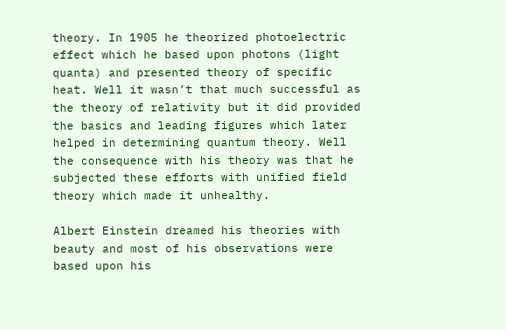theory. In 1905 he theorized photoelectric effect which he based upon photons (light quanta) and presented theory of specific heat. Well it wasn’t that much successful as the theory of relativity but it did provided the basics and leading figures which later helped in determining quantum theory. Well the consequence with his theory was that he subjected these efforts with unified field theory which made it unhealthy.

Albert Einstein dreamed his theories with beauty and most of his observations were based upon his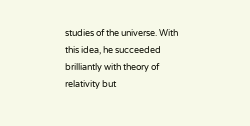studies of the universe. With this idea, he succeeded brilliantly with theory of relativity but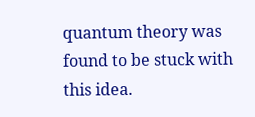quantum theory was found to be stuck with this idea.